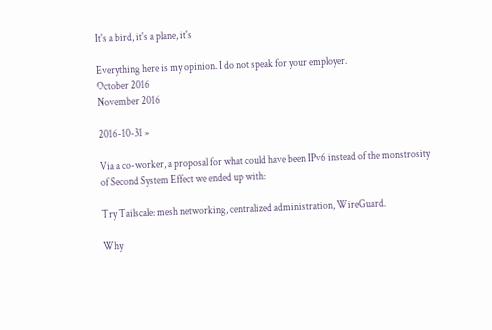It's a bird, it's a plane, it's

Everything here is my opinion. I do not speak for your employer.
October 2016
November 2016

2016-10-31 »

Via a co-worker, a proposal for what could have been IPv6 instead of the monstrosity of Second System Effect we ended up with:

Try Tailscale: mesh networking, centralized administration, WireGuard.

Why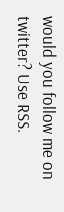would you follow me on twitter? Use RSS.